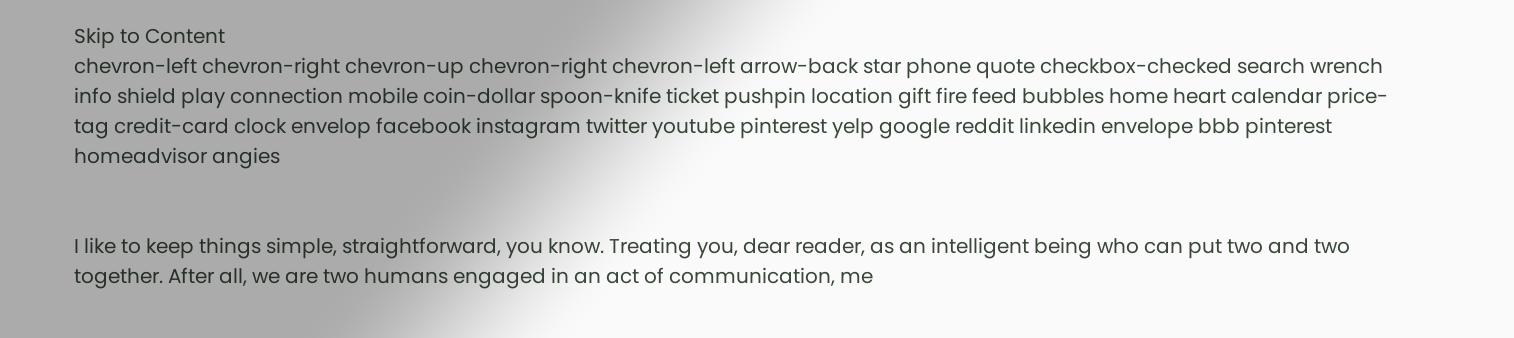Skip to Content
chevron-left chevron-right chevron-up chevron-right chevron-left arrow-back star phone quote checkbox-checked search wrench info shield play connection mobile coin-dollar spoon-knife ticket pushpin location gift fire feed bubbles home heart calendar price-tag credit-card clock envelop facebook instagram twitter youtube pinterest yelp google reddit linkedin envelope bbb pinterest homeadvisor angies


I like to keep things simple, straightforward, you know. Treating you, dear reader, as an intelligent being who can put two and two together. After all, we are two humans engaged in an act of communication, me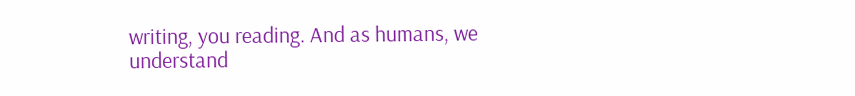writing, you reading. And as humans, we understand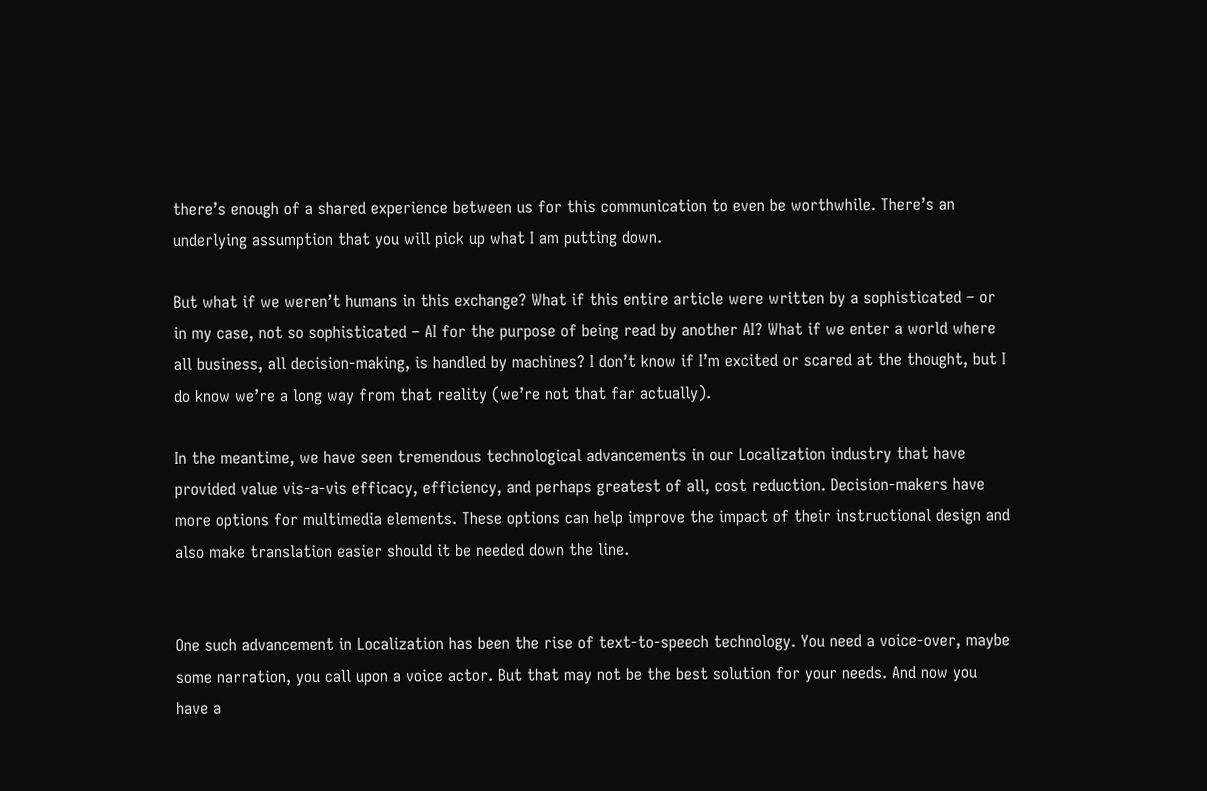there’s enough of a shared experience between us for this communication to even be worthwhile. There’s an underlying assumption that you will pick up what I am putting down.

But what if we weren’t humans in this exchange? What if this entire article were written by a sophisticated – or in my case, not so sophisticated – AI for the purpose of being read by another AI? What if we enter a world where all business, all decision-making, is handled by machines? I don’t know if I’m excited or scared at the thought, but I do know we’re a long way from that reality (we’re not that far actually).

In the meantime, we have seen tremendous technological advancements in our Localization industry that have provided value vis-a-vis efficacy, efficiency, and perhaps greatest of all, cost reduction. Decision-makers have more options for multimedia elements. These options can help improve the impact of their instructional design and also make translation easier should it be needed down the line.


One such advancement in Localization has been the rise of text-to-speech technology. You need a voice-over, maybe some narration, you call upon a voice actor. But that may not be the best solution for your needs. And now you have a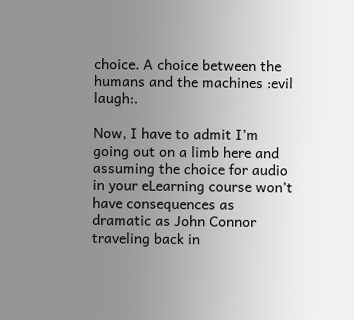choice. A choice between the humans and the machines :evil laugh:.

Now, I have to admit I’m going out on a limb here and assuming the choice for audio in your eLearning course won’t have consequences as dramatic as John Connor traveling back in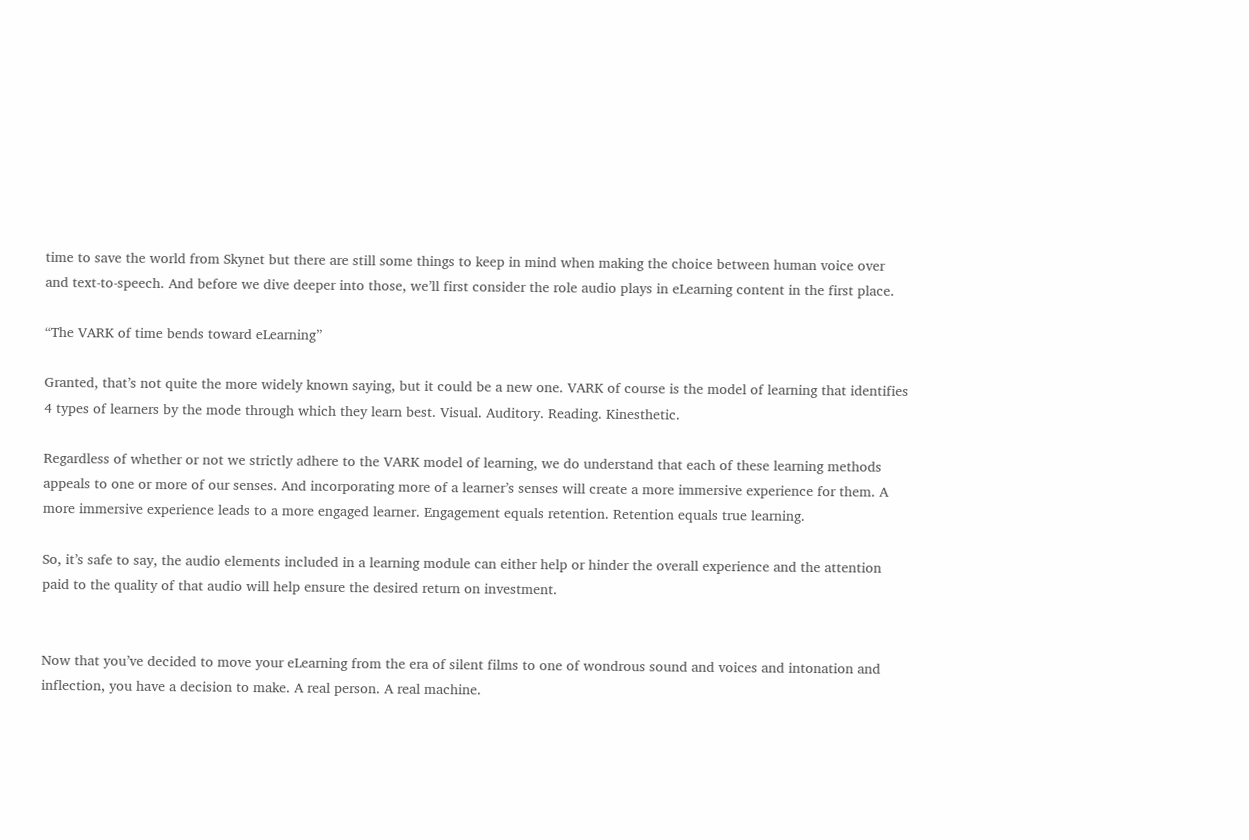time to save the world from Skynet but there are still some things to keep in mind when making the choice between human voice over and text-to-speech. And before we dive deeper into those, we’ll first consider the role audio plays in eLearning content in the first place.

“The VARK of time bends toward eLearning”

Granted, that’s not quite the more widely known saying, but it could be a new one. VARK of course is the model of learning that identifies 4 types of learners by the mode through which they learn best. Visual. Auditory. Reading. Kinesthetic.

Regardless of whether or not we strictly adhere to the VARK model of learning, we do understand that each of these learning methods appeals to one or more of our senses. And incorporating more of a learner’s senses will create a more immersive experience for them. A more immersive experience leads to a more engaged learner. Engagement equals retention. Retention equals true learning.

So, it’s safe to say, the audio elements included in a learning module can either help or hinder the overall experience and the attention paid to the quality of that audio will help ensure the desired return on investment.


Now that you’ve decided to move your eLearning from the era of silent films to one of wondrous sound and voices and intonation and inflection, you have a decision to make. A real person. A real machine.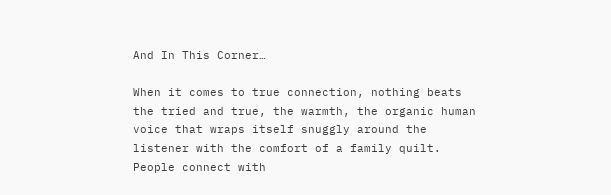And In This Corner…

When it comes to true connection, nothing beats the tried and true, the warmth, the organic human voice that wraps itself snuggly around the listener with the comfort of a family quilt. People connect with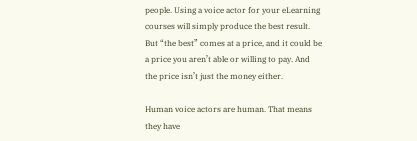people. Using a voice actor for your eLearning courses will simply produce the best result. But “the best” comes at a price, and it could be a price you aren’t able or willing to pay. And the price isn’t just the money either.

Human voice actors are human. That means they have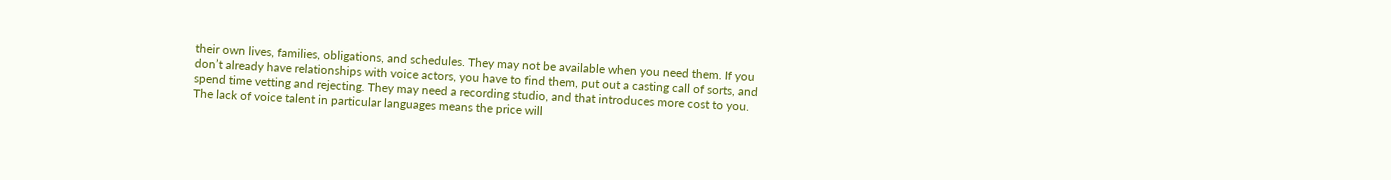their own lives, families, obligations, and schedules. They may not be available when you need them. If you don’t already have relationships with voice actors, you have to find them, put out a casting call of sorts, and spend time vetting and rejecting. They may need a recording studio, and that introduces more cost to you. The lack of voice talent in particular languages means the price will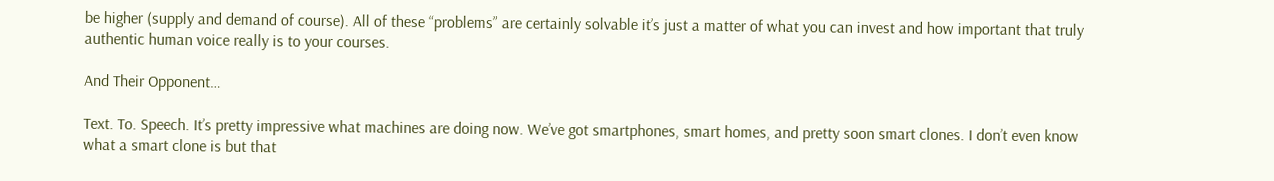be higher (supply and demand of course). All of these “problems” are certainly solvable it’s just a matter of what you can invest and how important that truly authentic human voice really is to your courses.

And Their Opponent…

Text. To. Speech. It’s pretty impressive what machines are doing now. We’ve got smartphones, smart homes, and pretty soon smart clones. I don’t even know what a smart clone is but that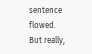sentence flowed. But really,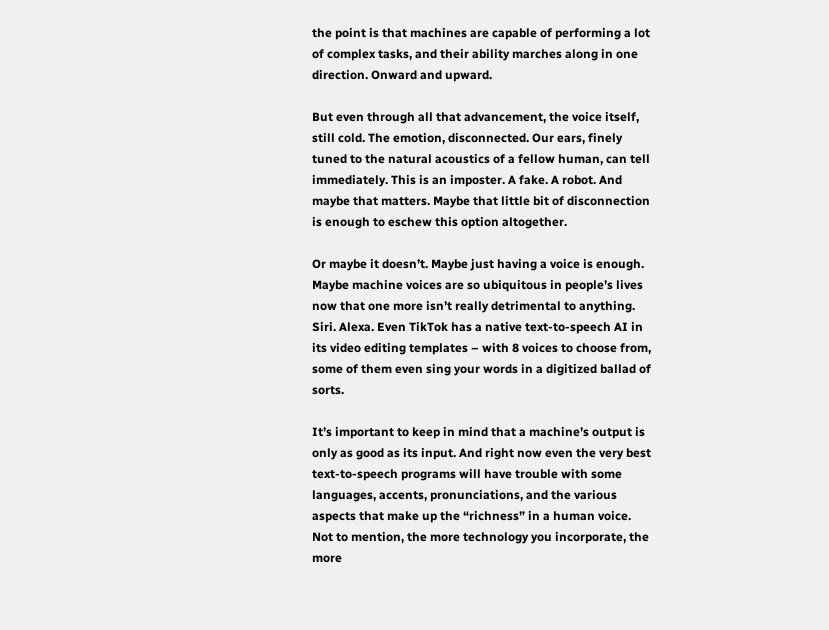the point is that machines are capable of performing a lot of complex tasks, and their ability marches along in one direction. Onward and upward.

But even through all that advancement, the voice itself, still cold. The emotion, disconnected. Our ears, finely tuned to the natural acoustics of a fellow human, can tell immediately. This is an imposter. A fake. A robot. And maybe that matters. Maybe that little bit of disconnection is enough to eschew this option altogether.

Or maybe it doesn’t. Maybe just having a voice is enough. Maybe machine voices are so ubiquitous in people’s lives now that one more isn’t really detrimental to anything. Siri. Alexa. Even TikTok has a native text-to-speech AI in its video editing templates – with 8 voices to choose from, some of them even sing your words in a digitized ballad of sorts.

It’s important to keep in mind that a machine’s output is only as good as its input. And right now even the very best text-to-speech programs will have trouble with some languages, accents, pronunciations, and the various aspects that make up the “richness” in a human voice. Not to mention, the more technology you incorporate, the more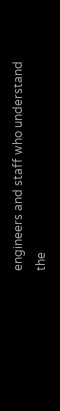engineers and staff who understand the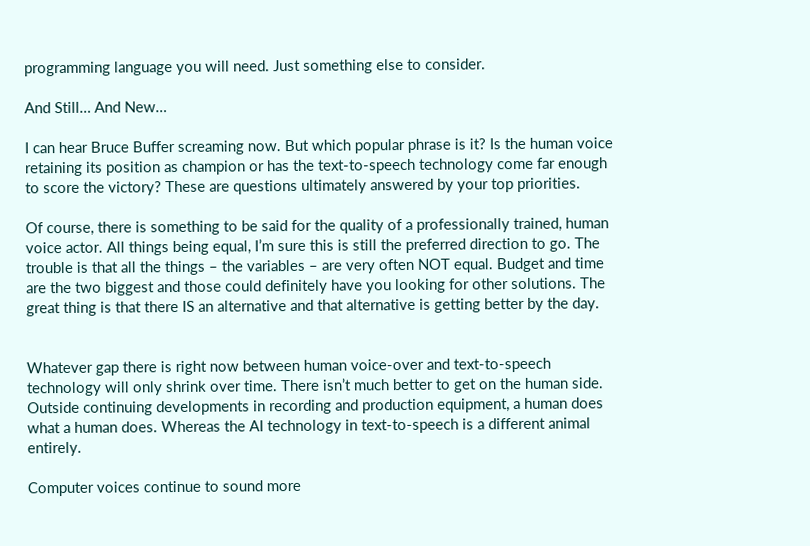programming language you will need. Just something else to consider.

And Still… And New…

I can hear Bruce Buffer screaming now. But which popular phrase is it? Is the human voice retaining its position as champion or has the text-to-speech technology come far enough to score the victory? These are questions ultimately answered by your top priorities.

Of course, there is something to be said for the quality of a professionally trained, human voice actor. All things being equal, I’m sure this is still the preferred direction to go. The trouble is that all the things – the variables – are very often NOT equal. Budget and time are the two biggest and those could definitely have you looking for other solutions. The great thing is that there IS an alternative and that alternative is getting better by the day.


Whatever gap there is right now between human voice-over and text-to-speech technology will only shrink over time. There isn’t much better to get on the human side. Outside continuing developments in recording and production equipment, a human does what a human does. Whereas the AI technology in text-to-speech is a different animal entirely.

Computer voices continue to sound more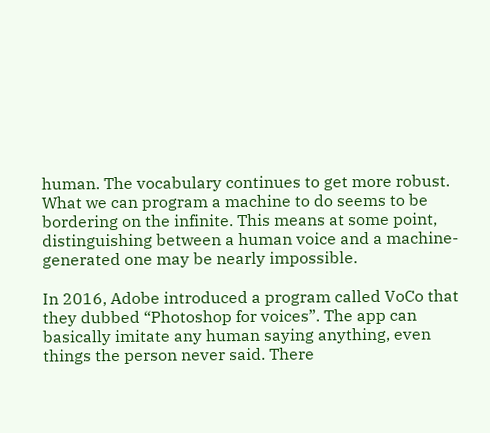human. The vocabulary continues to get more robust. What we can program a machine to do seems to be bordering on the infinite. This means at some point, distinguishing between a human voice and a machine-generated one may be nearly impossible.

In 2016, Adobe introduced a program called VoCo that they dubbed “Photoshop for voices”. The app can basically imitate any human saying anything, even things the person never said. There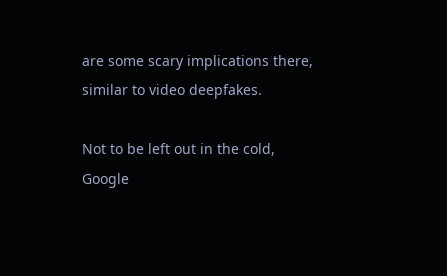are some scary implications there, similar to video deepfakes.

Not to be left out in the cold, Google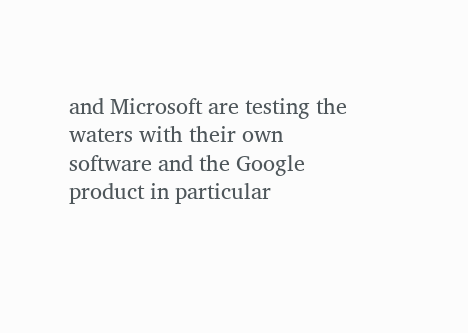and Microsoft are testing the waters with their own software and the Google product in particular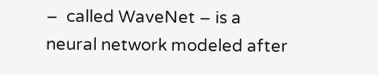–  called WaveNet – is a neural network modeled after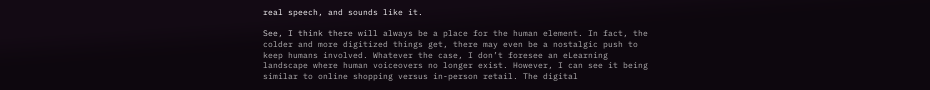real speech, and sounds like it.

See, I think there will always be a place for the human element. In fact, the colder and more digitized things get, there may even be a nostalgic push to keep humans involved. Whatever the case, I don’t foresee an eLearning landscape where human voiceovers no longer exist. However, I can see it being similar to online shopping versus in-person retail. The digital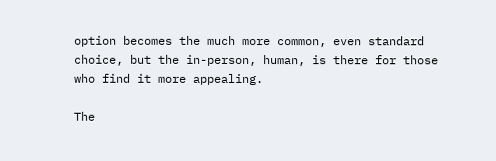option becomes the much more common, even standard choice, but the in-person, human, is there for those who find it more appealing.

The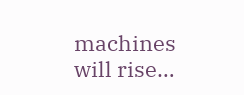machines will rise…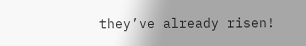they’ve already risen!